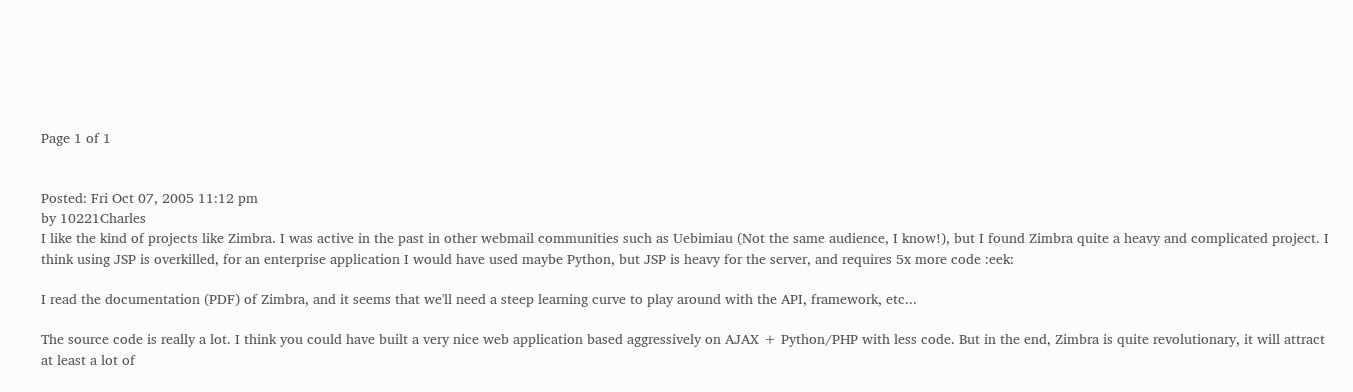Page 1 of 1


Posted: Fri Oct 07, 2005 11:12 pm
by 10221Charles
I like the kind of projects like Zimbra. I was active in the past in other webmail communities such as Uebimiau (Not the same audience, I know!), but I found Zimbra quite a heavy and complicated project. I think using JSP is overkilled, for an enterprise application I would have used maybe Python, but JSP is heavy for the server, and requires 5x more code :eek:

I read the documentation (PDF) of Zimbra, and it seems that we'll need a steep learning curve to play around with the API, framework, etc...

The source code is really a lot. I think you could have built a very nice web application based aggressively on AJAX + Python/PHP with less code. But in the end, Zimbra is quite revolutionary, it will attract at least a lot of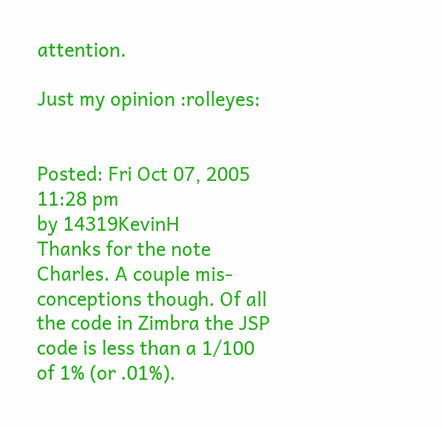attention.

Just my opinion :rolleyes:


Posted: Fri Oct 07, 2005 11:28 pm
by 14319KevinH
Thanks for the note Charles. A couple mis-conceptions though. Of all the code in Zimbra the JSP code is less than a 1/100 of 1% (or .01%).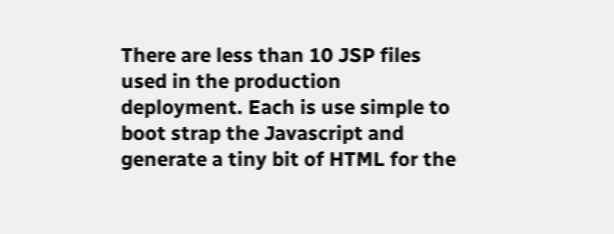There are less than 10 JSP files used in the production deployment. Each is use simple to boot strap the Javascript and generate a tiny bit of HTML for the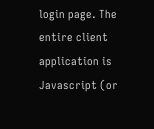login page. The entire client application is Javascript (or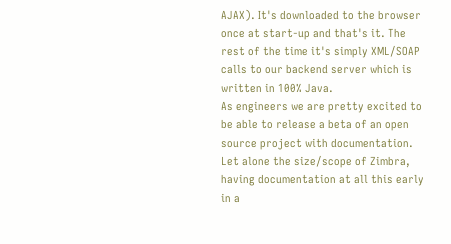AJAX). It's downloaded to the browser once at start-up and that's it. The rest of the time it's simply XML/SOAP calls to our backend server which is written in 100% Java.
As engineers we are pretty excited to be able to release a beta of an open source project with documentation. Let alone the size/scope of Zimbra, having documentation at all this early in a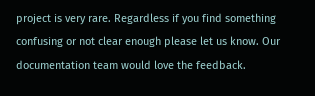project is very rare. Regardless if you find something confusing or not clear enough please let us know. Our documentation team would love the feedback.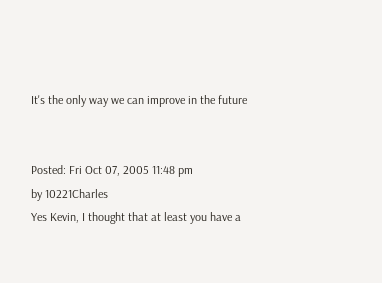It's the only way we can improve in the future


Posted: Fri Oct 07, 2005 11:48 pm
by 10221Charles
Yes Kevin, I thought that at least you have a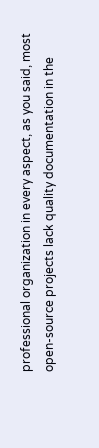professional organization in every aspect, as you said, most open-source projects lack quality documentation in the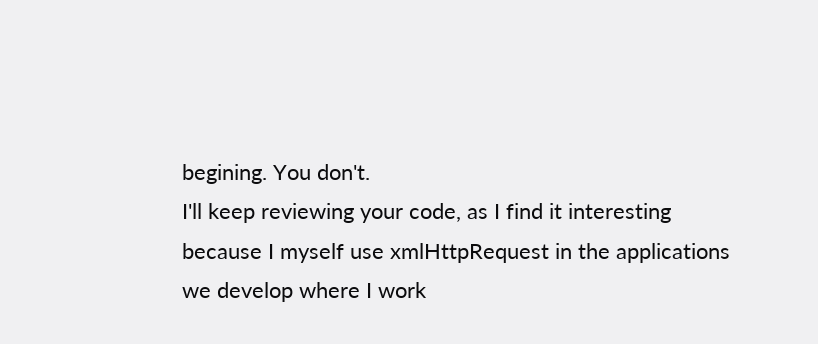begining. You don't.
I'll keep reviewing your code, as I find it interesting because I myself use xmlHttpRequest in the applications we develop where I work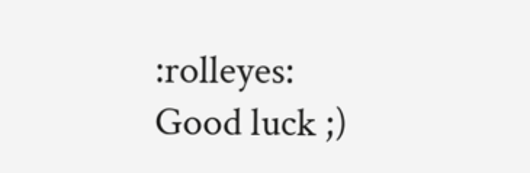:rolleyes:
Good luck ;)